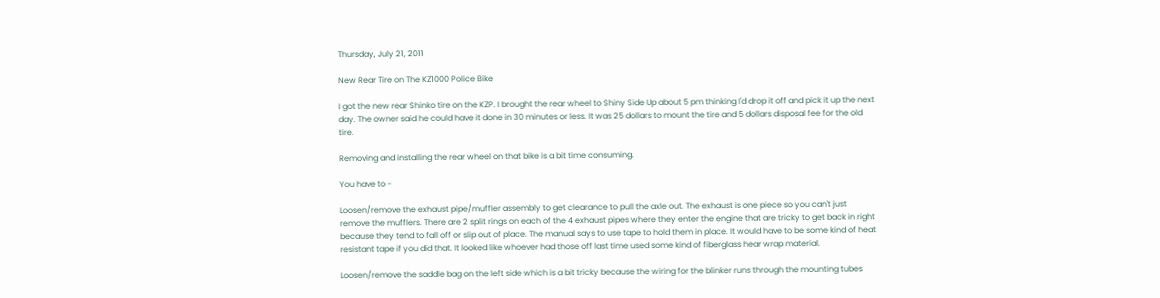Thursday, July 21, 2011

New Rear Tire on The KZ1000 Police Bike

I got the new rear Shinko tire on the KZP. I brought the rear wheel to Shiny Side Up about 5 pm thinking I'd drop it off and pick it up the next day. The owner said he could have it done in 30 minutes or less. It was 25 dollars to mount the tire and 5 dollars disposal fee for the old tire.

Removing and installing the rear wheel on that bike is a bit time consuming.

You have to -

Loosen/remove the exhaust pipe/muffler assembly to get clearance to pull the axle out. The exhaust is one piece so you can't just remove the mufflers. There are 2 split rings on each of the 4 exhaust pipes where they enter the engine that are tricky to get back in right because they tend to fall off or slip out of place. The manual says to use tape to hold them in place. It would have to be some kind of heat resistant tape if you did that. It looked like whoever had those off last time used some kind of fiberglass hear wrap material.

Loosen/remove the saddle bag on the left side which is a bit tricky because the wiring for the blinker runs through the mounting tubes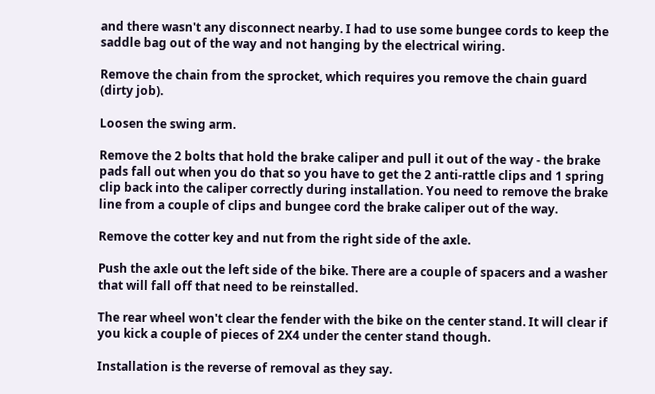and there wasn't any disconnect nearby. I had to use some bungee cords to keep the saddle bag out of the way and not hanging by the electrical wiring.

Remove the chain from the sprocket, which requires you remove the chain guard (dirty job).

Loosen the swing arm.

Remove the 2 bolts that hold the brake caliper and pull it out of the way - the brake pads fall out when you do that so you have to get the 2 anti-rattle clips and 1 spring clip back into the caliper correctly during installation. You need to remove the brake line from a couple of clips and bungee cord the brake caliper out of the way.

Remove the cotter key and nut from the right side of the axle.

Push the axle out the left side of the bike. There are a couple of spacers and a washer that will fall off that need to be reinstalled.

The rear wheel won't clear the fender with the bike on the center stand. It will clear if you kick a couple of pieces of 2X4 under the center stand though.

Installation is the reverse of removal as they say.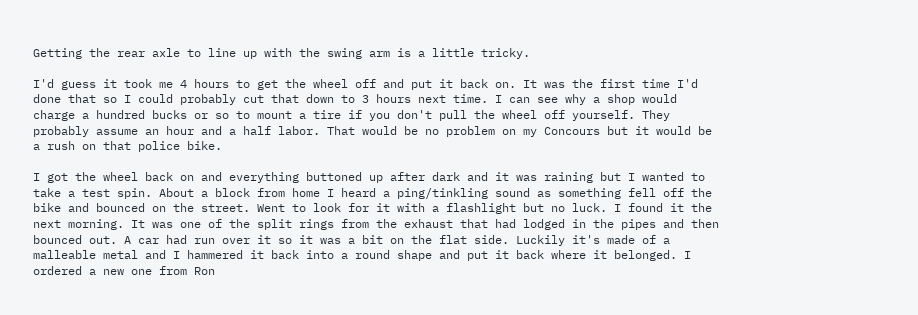Getting the rear axle to line up with the swing arm is a little tricky.

I'd guess it took me 4 hours to get the wheel off and put it back on. It was the first time I'd done that so I could probably cut that down to 3 hours next time. I can see why a shop would charge a hundred bucks or so to mount a tire if you don't pull the wheel off yourself. They probably assume an hour and a half labor. That would be no problem on my Concours but it would be a rush on that police bike.

I got the wheel back on and everything buttoned up after dark and it was raining but I wanted to take a test spin. About a block from home I heard a ping/tinkling sound as something fell off the bike and bounced on the street. Went to look for it with a flashlight but no luck. I found it the next morning. It was one of the split rings from the exhaust that had lodged in the pipes and then bounced out. A car had run over it so it was a bit on the flat side. Luckily it's made of a malleable metal and I hammered it back into a round shape and put it back where it belonged. I ordered a new one from Ron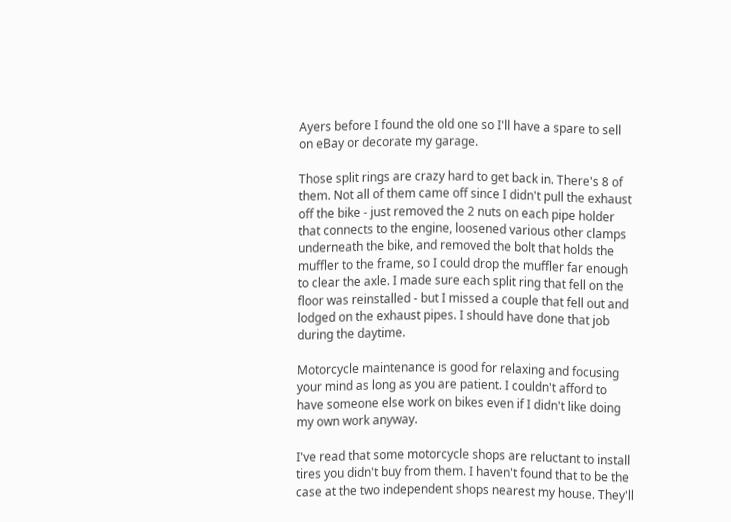Ayers before I found the old one so I'll have a spare to sell on eBay or decorate my garage.

Those split rings are crazy hard to get back in. There's 8 of them. Not all of them came off since I didn't pull the exhaust off the bike - just removed the 2 nuts on each pipe holder that connects to the engine, loosened various other clamps underneath the bike, and removed the bolt that holds the muffler to the frame, so I could drop the muffler far enough to clear the axle. I made sure each split ring that fell on the floor was reinstalled - but I missed a couple that fell out and lodged on the exhaust pipes. I should have done that job during the daytime.

Motorcycle maintenance is good for relaxing and focusing your mind as long as you are patient. I couldn't afford to have someone else work on bikes even if I didn't like doing my own work anyway.

I've read that some motorcycle shops are reluctant to install tires you didn't buy from them. I haven't found that to be the case at the two independent shops nearest my house. They'll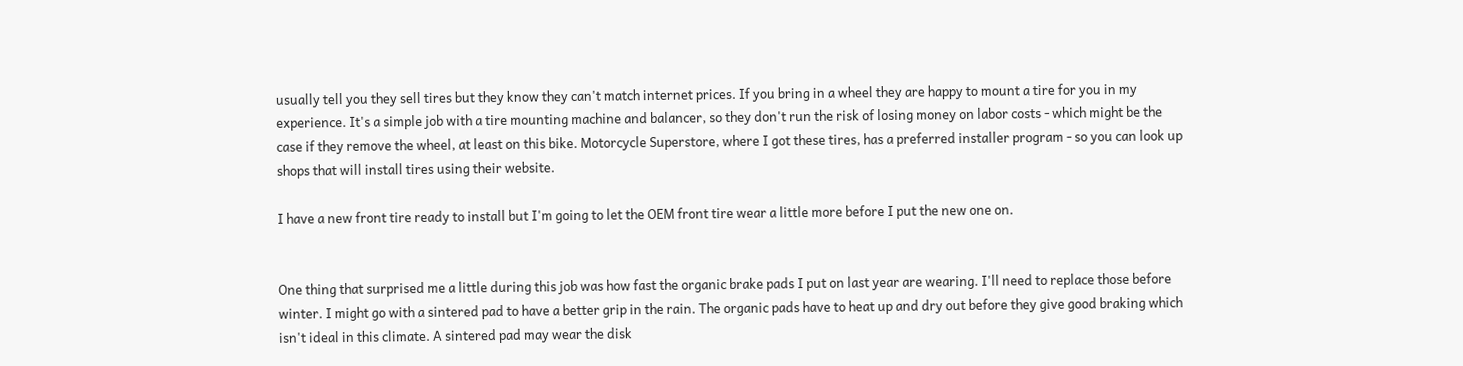usually tell you they sell tires but they know they can't match internet prices. If you bring in a wheel they are happy to mount a tire for you in my experience. It's a simple job with a tire mounting machine and balancer, so they don't run the risk of losing money on labor costs - which might be the case if they remove the wheel, at least on this bike. Motorcycle Superstore, where I got these tires, has a preferred installer program - so you can look up shops that will install tires using their website.

I have a new front tire ready to install but I'm going to let the OEM front tire wear a little more before I put the new one on.


One thing that surprised me a little during this job was how fast the organic brake pads I put on last year are wearing. I'll need to replace those before winter. I might go with a sintered pad to have a better grip in the rain. The organic pads have to heat up and dry out before they give good braking which isn't ideal in this climate. A sintered pad may wear the disk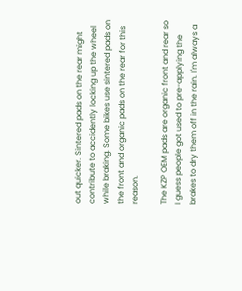out quicker. Sintered pads on the rear might contribute to accidently locking up the wheel while braking. Some bikes use sintered pads on the front and organic pads on the rear for this reason.

The KZP OEM pads are organic front and rear so I guess people got used to pre-applying the brakes to dry them off in the rain. I'm always a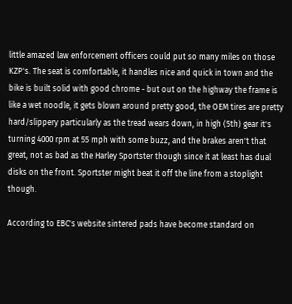little amazed law enforcement officers could put so many miles on those KZP's. The seat is comfortable, it handles nice and quick in town and the bike is built solid with good chrome - but out on the highway the frame is like a wet noodle, it gets blown around pretty good, the OEM tires are pretty hard/slippery particularly as the tread wears down, in high (5th) gear it's turning 4000 rpm at 55 mph with some buzz, and the brakes aren't that great, not as bad as the Harley Sportster though since it at least has dual disks on the front. Sportster might beat it off the line from a stoplight though.

According to EBC's website sintered pads have become standard on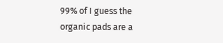99% of I guess the organic pads are a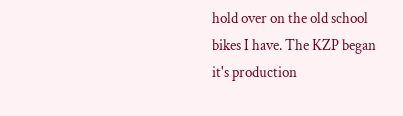hold over on the old school bikes I have. The KZP began it's production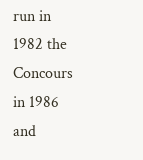run in 1982 the Concours in 1986 and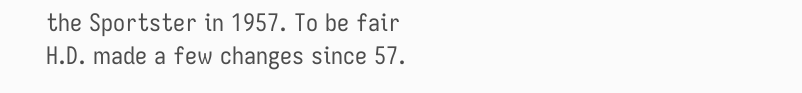the Sportster in 1957. To be fair H.D. made a few changes since 57.